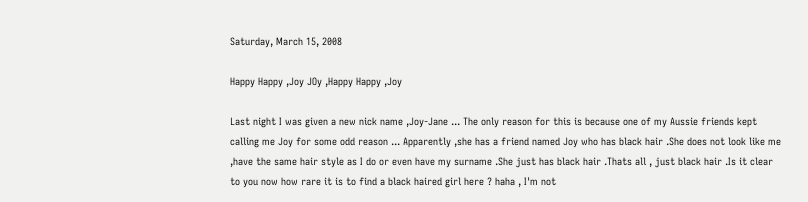Saturday, March 15, 2008

Happy Happy ,Joy JOy ,Happy Happy ,Joy

Last night I was given a new nick name ,Joy-Jane ... The only reason for this is because one of my Aussie friends kept calling me Joy for some odd reason ... Apparently ,she has a friend named Joy who has black hair .She does not look like me ,have the same hair style as I do or even have my surname .She just has black hair .Thats all , just black hair .Is it clear to you now how rare it is to find a black haired girl here ? haha , I'm not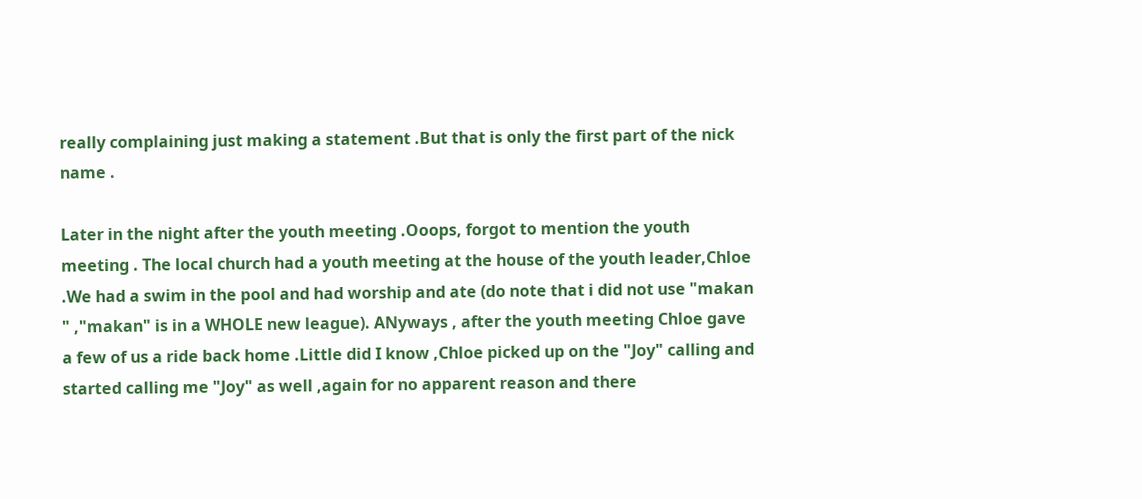really complaining just making a statement .But that is only the first part of the nick name .

Later in the night after the youth meeting .Ooops, forgot to mention the youth meeting . The local church had a youth meeting at the house of the youth leader,Chloe .We had a swim in the pool and had worship and ate (do note that i did not use "makan " ,"makan" is in a WHOLE new league). ANyways , after the youth meeting Chloe gave a few of us a ride back home .Little did I know ,Chloe picked up on the "Joy" calling and started calling me "Joy" as well ,again for no apparent reason and there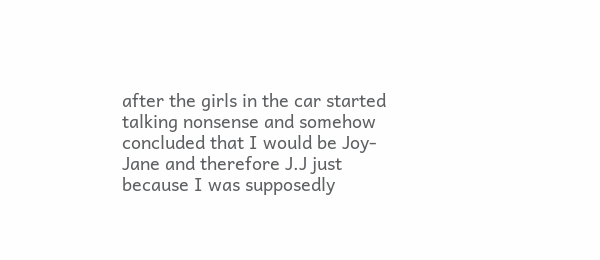after the girls in the car started talking nonsense and somehow concluded that I would be Joy-Jane and therefore J.J just because I was supposedly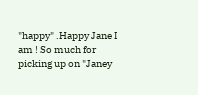"happy" .Happy Jane I am ! So much for picking up on "Janey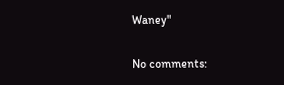Waney"

No comments: